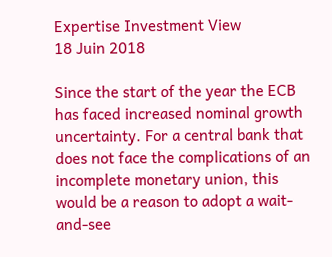Expertise Investment View
18 Juin 2018

Since the start of the year the ECB has faced increased nominal growth uncertainty. For a central bank that does not face the complications of an incomplete monetary union, this would be a reason to adopt a wait-and-see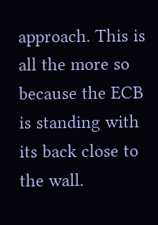approach. This is all the more so because the ECB is standing with its back close to the wall.